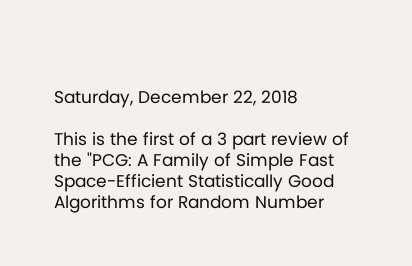Saturday, December 22, 2018

This is the first of a 3 part review of the "PCG: A Family of Simple Fast Space-Efficient Statistically Good Algorithms for Random Number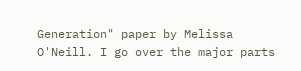Generation" paper by Melissa O'Neill. I go over the major parts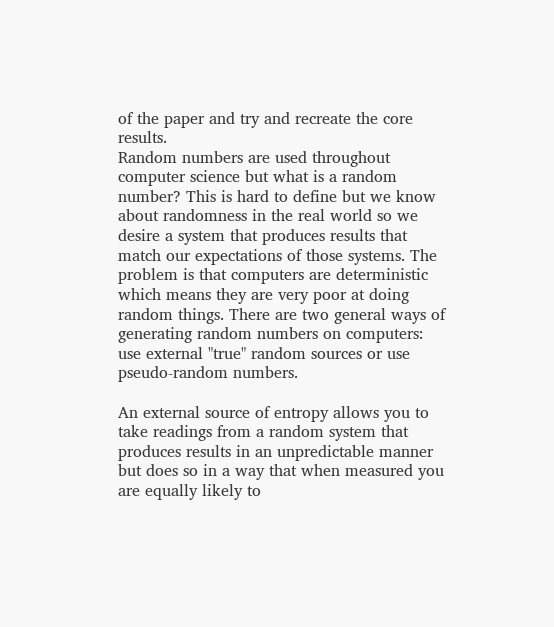of the paper and try and recreate the core results.
Random numbers are used throughout computer science but what is a random number? This is hard to define but we know about randomness in the real world so we desire a system that produces results that match our expectations of those systems. The problem is that computers are deterministic which means they are very poor at doing random things. There are two general ways of generating random numbers on computers: use external "true" random sources or use pseudo-random numbers.

An external source of entropy allows you to take readings from a random system that produces results in an unpredictable manner but does so in a way that when measured you are equally likely to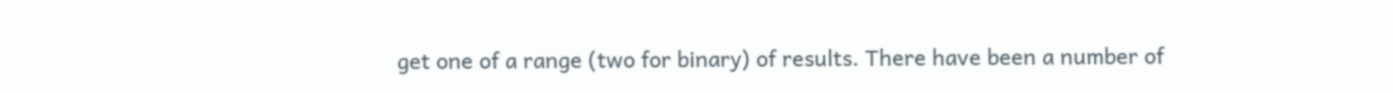get one of a range (two for binary) of results. There have been a number of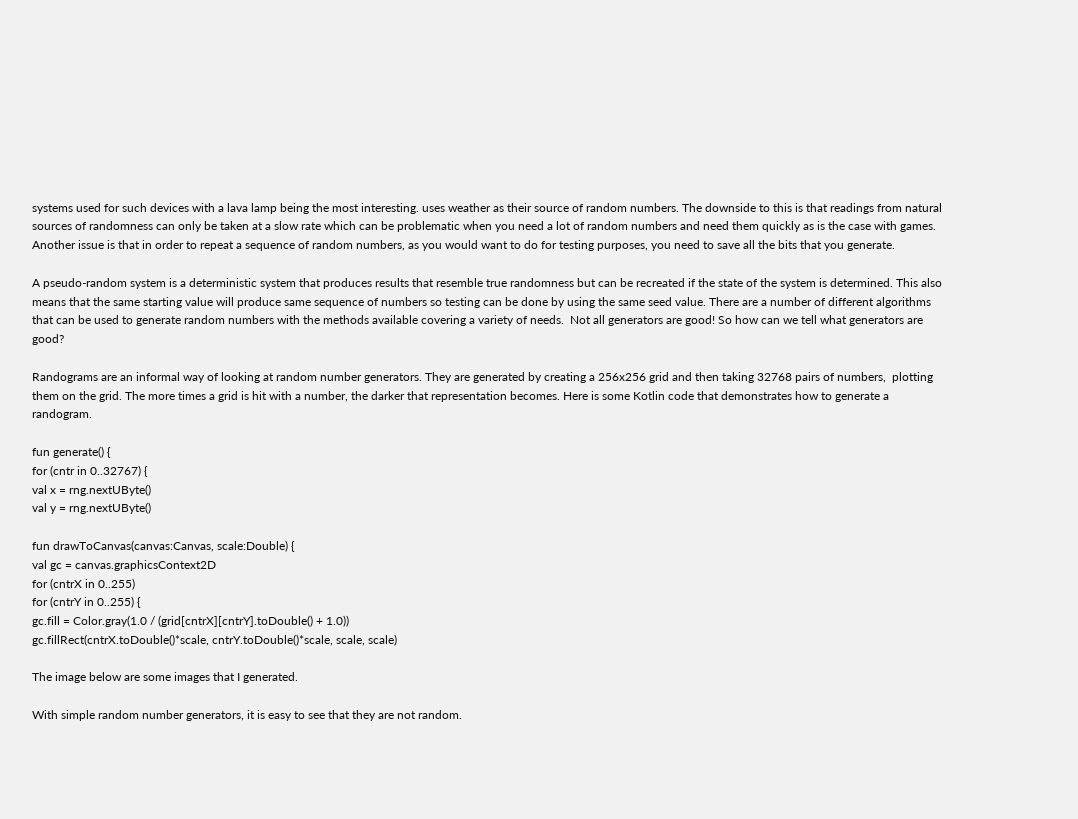systems used for such devices with a lava lamp being the most interesting. uses weather as their source of random numbers. The downside to this is that readings from natural sources of randomness can only be taken at a slow rate which can be problematic when you need a lot of random numbers and need them quickly as is the case with games. Another issue is that in order to repeat a sequence of random numbers, as you would want to do for testing purposes, you need to save all the bits that you generate.

A pseudo-random system is a deterministic system that produces results that resemble true randomness but can be recreated if the state of the system is determined. This also means that the same starting value will produce same sequence of numbers so testing can be done by using the same seed value. There are a number of different algorithms that can be used to generate random numbers with the methods available covering a variety of needs.  Not all generators are good! So how can we tell what generators are good?

Randograms are an informal way of looking at random number generators. They are generated by creating a 256x256 grid and then taking 32768 pairs of numbers,  plotting them on the grid. The more times a grid is hit with a number, the darker that representation becomes. Here is some Kotlin code that demonstrates how to generate a randogram.

fun generate() {
for (cntr in 0..32767) {
val x = rng.nextUByte()
val y = rng.nextUByte()

fun drawToCanvas(canvas:Canvas, scale:Double) {
val gc = canvas.graphicsContext2D
for (cntrX in 0..255)
for (cntrY in 0..255) {
gc.fill = Color.gray(1.0 / (grid[cntrX][cntrY].toDouble() + 1.0))
gc.fillRect(cntrX.toDouble()*scale, cntrY.toDouble()*scale, scale, scale)

The image below are some images that I generated.

With simple random number generators, it is easy to see that they are not random.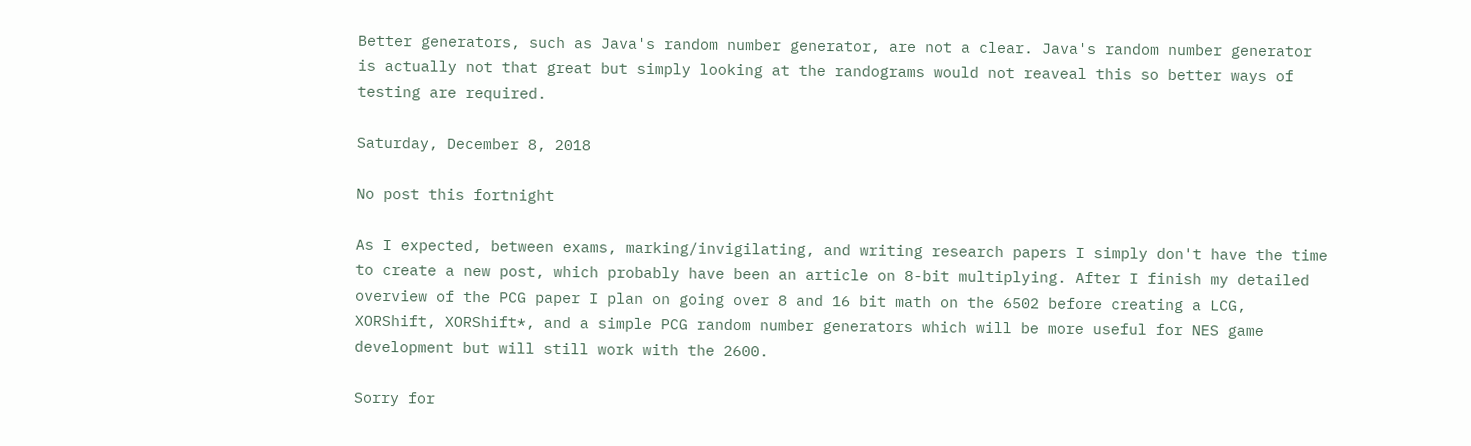Better generators, such as Java's random number generator, are not a clear. Java's random number generator is actually not that great but simply looking at the randograms would not reaveal this so better ways of testing are required.

Saturday, December 8, 2018

No post this fortnight

As I expected, between exams, marking/invigilating, and writing research papers I simply don't have the time to create a new post, which probably have been an article on 8-bit multiplying. After I finish my detailed overview of the PCG paper I plan on going over 8 and 16 bit math on the 6502 before creating a LCG, XORShift, XORShift*, and a simple PCG random number generators which will be more useful for NES game development but will still work with the 2600.

Sorry for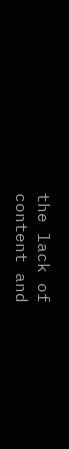the lack of content and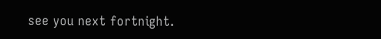see you next fortnight.